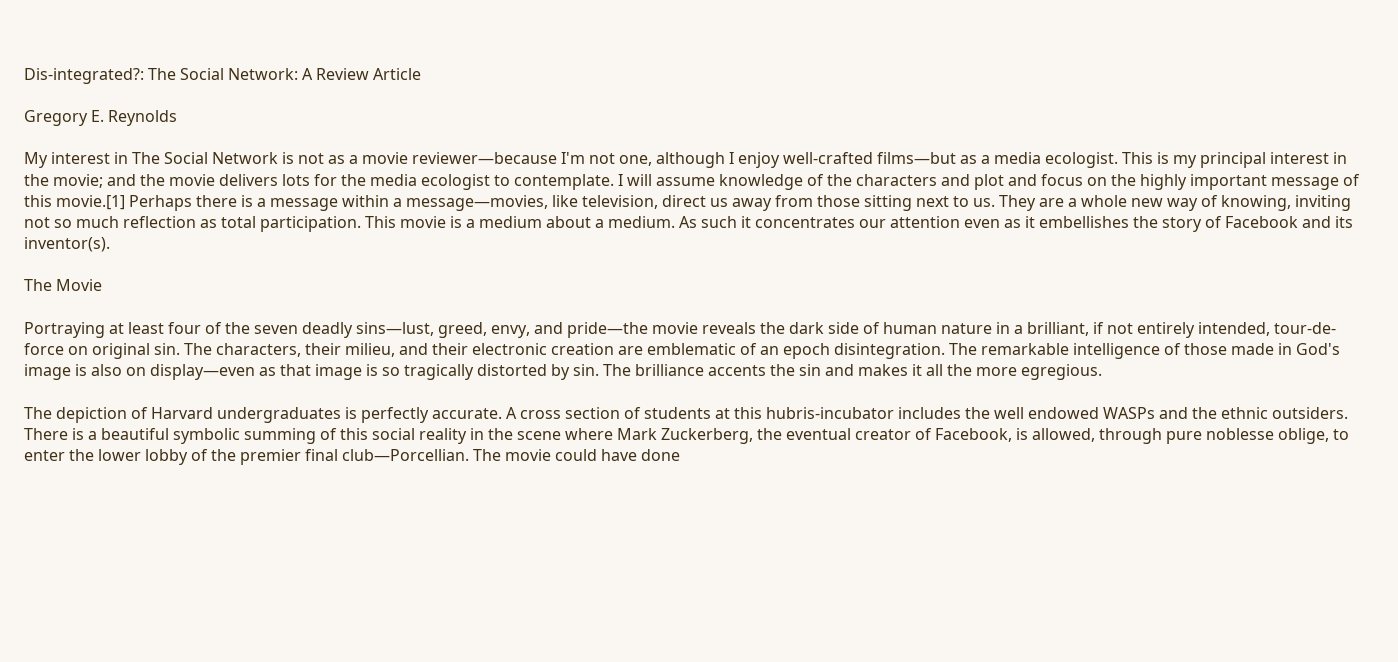Dis-integrated?: The Social Network: A Review Article

Gregory E. Reynolds

My interest in The Social Network is not as a movie reviewer—because I'm not one, although I enjoy well-crafted films—but as a media ecologist. This is my principal interest in the movie; and the movie delivers lots for the media ecologist to contemplate. I will assume knowledge of the characters and plot and focus on the highly important message of this movie.[1] Perhaps there is a message within a message—movies, like television, direct us away from those sitting next to us. They are a whole new way of knowing, inviting not so much reflection as total participation. This movie is a medium about a medium. As such it concentrates our attention even as it embellishes the story of Facebook and its inventor(s).

The Movie

Portraying at least four of the seven deadly sins—lust, greed, envy, and pride—the movie reveals the dark side of human nature in a brilliant, if not entirely intended, tour-de-force on original sin. The characters, their milieu, and their electronic creation are emblematic of an epoch disintegration. The remarkable intelligence of those made in God's image is also on display—even as that image is so tragically distorted by sin. The brilliance accents the sin and makes it all the more egregious.

The depiction of Harvard undergraduates is perfectly accurate. A cross section of students at this hubris-incubator includes the well endowed WASPs and the ethnic outsiders. There is a beautiful symbolic summing of this social reality in the scene where Mark Zuckerberg, the eventual creator of Facebook, is allowed, through pure noblesse oblige, to enter the lower lobby of the premier final club—Porcellian. The movie could have done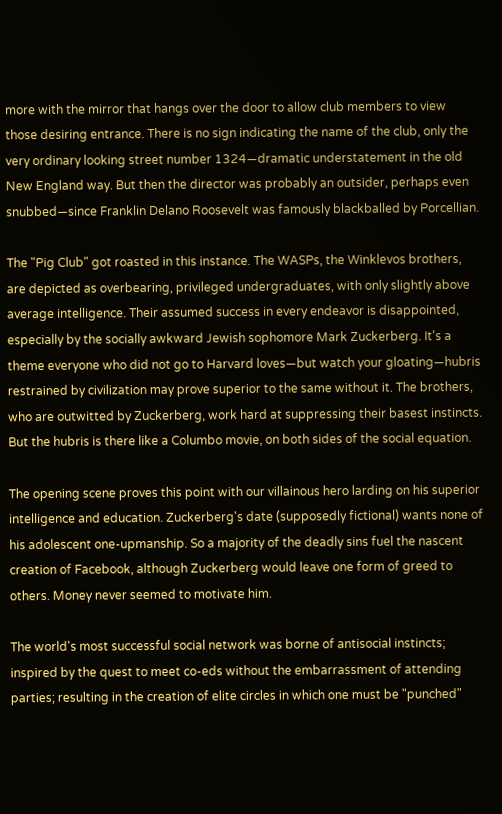more with the mirror that hangs over the door to allow club members to view those desiring entrance. There is no sign indicating the name of the club, only the very ordinary looking street number 1324—dramatic understatement in the old New England way. But then the director was probably an outsider, perhaps even snubbed—since Franklin Delano Roosevelt was famously blackballed by Porcellian.

The "Pig Club" got roasted in this instance. The WASPs, the Winklevos brothers, are depicted as overbearing, privileged undergraduates, with only slightly above average intelligence. Their assumed success in every endeavor is disappointed, especially by the socially awkward Jewish sophomore Mark Zuckerberg. It's a theme everyone who did not go to Harvard loves—but watch your gloating—hubris restrained by civilization may prove superior to the same without it. The brothers, who are outwitted by Zuckerberg, work hard at suppressing their basest instincts. But the hubris is there like a Columbo movie, on both sides of the social equation.

The opening scene proves this point with our villainous hero larding on his superior intelligence and education. Zuckerberg's date (supposedly fictional) wants none of his adolescent one-upmanship. So a majority of the deadly sins fuel the nascent creation of Facebook, although Zuckerberg would leave one form of greed to others. Money never seemed to motivate him.

The world's most successful social network was borne of antisocial instincts; inspired by the quest to meet co-eds without the embarrassment of attending parties; resulting in the creation of elite circles in which one must be "punched"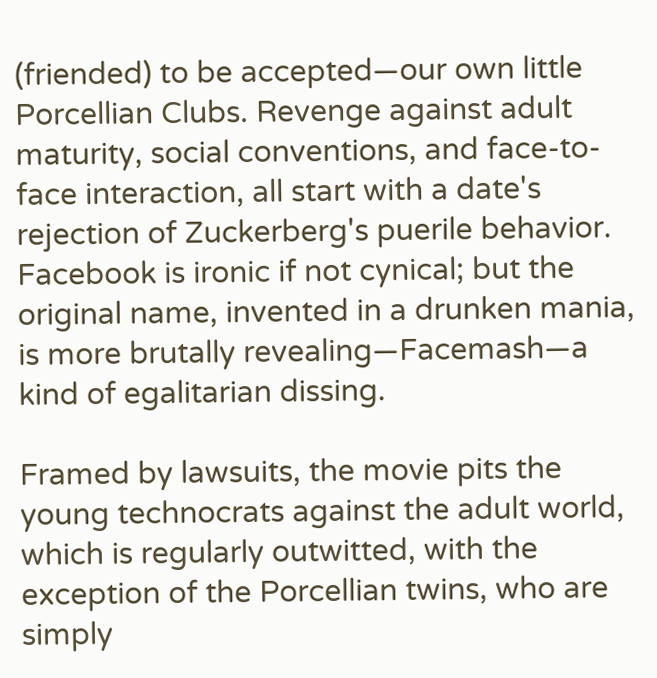(friended) to be accepted—our own little Porcellian Clubs. Revenge against adult maturity, social conventions, and face-to-face interaction, all start with a date's rejection of Zuckerberg's puerile behavior. Facebook is ironic if not cynical; but the original name, invented in a drunken mania, is more brutally revealing—Facemash—a kind of egalitarian dissing.

Framed by lawsuits, the movie pits the young technocrats against the adult world, which is regularly outwitted, with the exception of the Porcellian twins, who are simply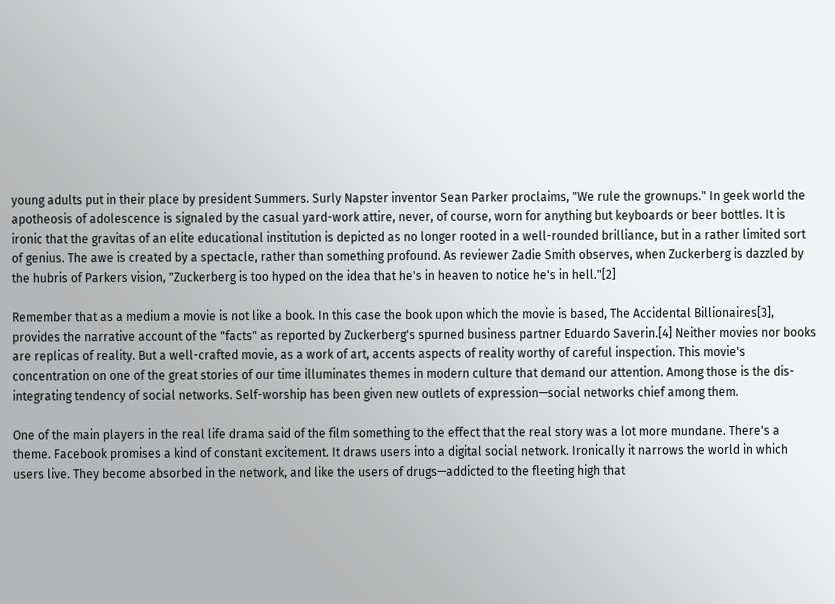young adults put in their place by president Summers. Surly Napster inventor Sean Parker proclaims, "We rule the grownups." In geek world the apotheosis of adolescence is signaled by the casual yard-work attire, never, of course, worn for anything but keyboards or beer bottles. It is ironic that the gravitas of an elite educational institution is depicted as no longer rooted in a well-rounded brilliance, but in a rather limited sort of genius. The awe is created by a spectacle, rather than something profound. As reviewer Zadie Smith observes, when Zuckerberg is dazzled by the hubris of Parkers vision, "Zuckerberg is too hyped on the idea that he's in heaven to notice he's in hell."[2]

Remember that as a medium a movie is not like a book. In this case the book upon which the movie is based, The Accidental Billionaires[3], provides the narrative account of the "facts" as reported by Zuckerberg's spurned business partner Eduardo Saverin.[4] Neither movies nor books are replicas of reality. But a well-crafted movie, as a work of art, accents aspects of reality worthy of careful inspection. This movie's concentration on one of the great stories of our time illuminates themes in modern culture that demand our attention. Among those is the dis-integrating tendency of social networks. Self-worship has been given new outlets of expression—social networks chief among them.

One of the main players in the real life drama said of the film something to the effect that the real story was a lot more mundane. There's a theme. Facebook promises a kind of constant excitement. It draws users into a digital social network. Ironically it narrows the world in which users live. They become absorbed in the network, and like the users of drugs—addicted to the fleeting high that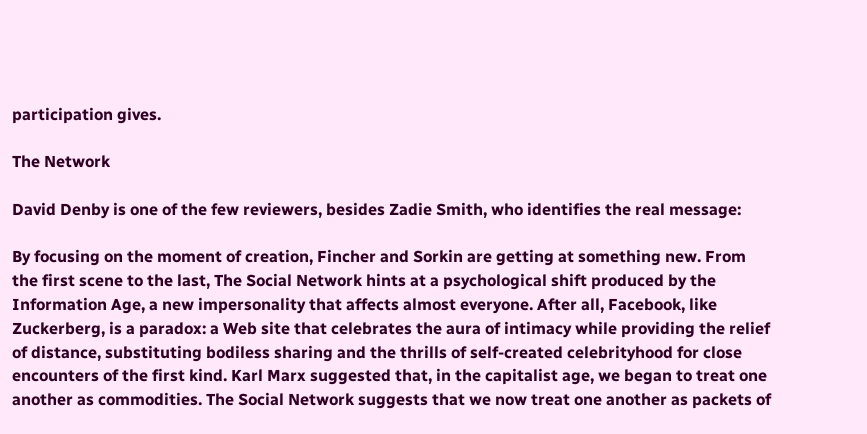participation gives.

The Network

David Denby is one of the few reviewers, besides Zadie Smith, who identifies the real message:

By focusing on the moment of creation, Fincher and Sorkin are getting at something new. From the first scene to the last, The Social Network hints at a psychological shift produced by the Information Age, a new impersonality that affects almost everyone. After all, Facebook, like Zuckerberg, is a paradox: a Web site that celebrates the aura of intimacy while providing the relief of distance, substituting bodiless sharing and the thrills of self-created celebrityhood for close encounters of the first kind. Karl Marx suggested that, in the capitalist age, we began to treat one another as commodities. The Social Network suggests that we now treat one another as packets of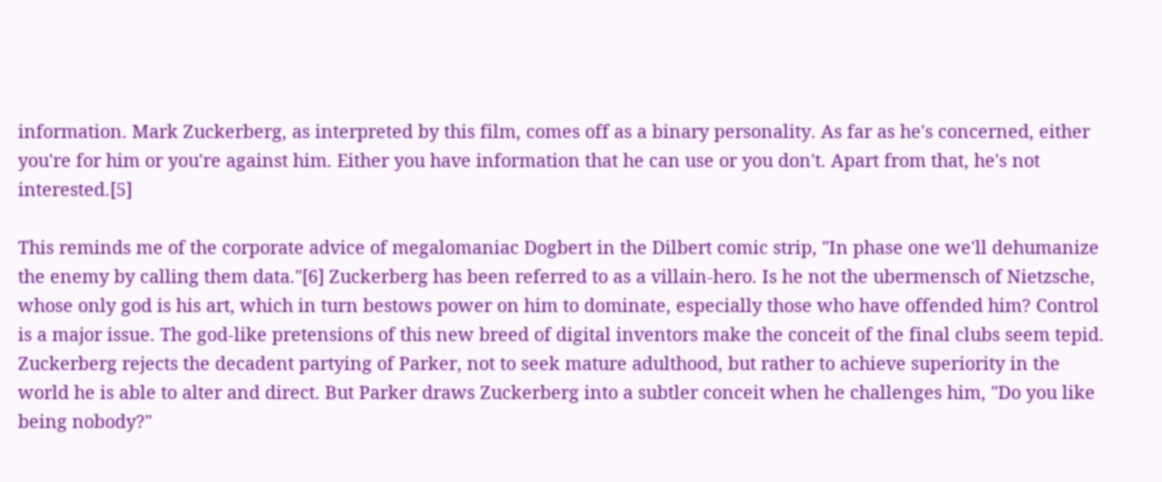information. Mark Zuckerberg, as interpreted by this film, comes off as a binary personality. As far as he's concerned, either you're for him or you're against him. Either you have information that he can use or you don't. Apart from that, he's not interested.[5]

This reminds me of the corporate advice of megalomaniac Dogbert in the Dilbert comic strip, "In phase one we'll dehumanize the enemy by calling them data."[6] Zuckerberg has been referred to as a villain-hero. Is he not the ubermensch of Nietzsche, whose only god is his art, which in turn bestows power on him to dominate, especially those who have offended him? Control is a major issue. The god-like pretensions of this new breed of digital inventors make the conceit of the final clubs seem tepid. Zuckerberg rejects the decadent partying of Parker, not to seek mature adulthood, but rather to achieve superiority in the world he is able to alter and direct. But Parker draws Zuckerberg into a subtler conceit when he challenges him, "Do you like being nobody?"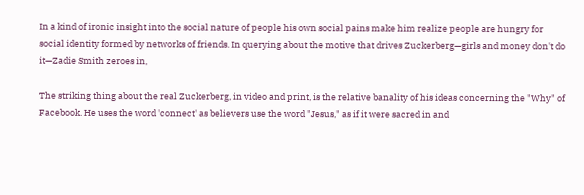In a kind of ironic insight into the social nature of people his own social pains make him realize people are hungry for social identity formed by networks of friends. In querying about the motive that drives Zuckerberg—girls and money don't do it—Zadie Smith zeroes in,

The striking thing about the real Zuckerberg, in video and print, is the relative banality of his ideas concerning the "Why" of Facebook. He uses the word 'connect' as believers use the word "Jesus," as if it were sacred in and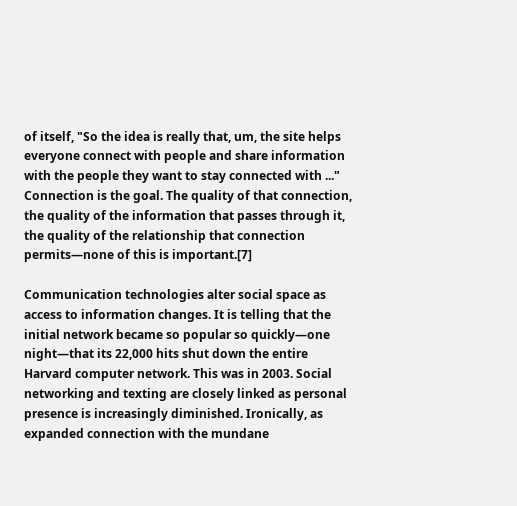of itself, "So the idea is really that, um, the site helps everyone connect with people and share information with the people they want to stay connected with ..." Connection is the goal. The quality of that connection, the quality of the information that passes through it, the quality of the relationship that connection permits—none of this is important.[7]

Communication technologies alter social space as access to information changes. It is telling that the initial network became so popular so quickly—one night—that its 22,000 hits shut down the entire Harvard computer network. This was in 2003. Social networking and texting are closely linked as personal presence is increasingly diminished. Ironically, as expanded connection with the mundane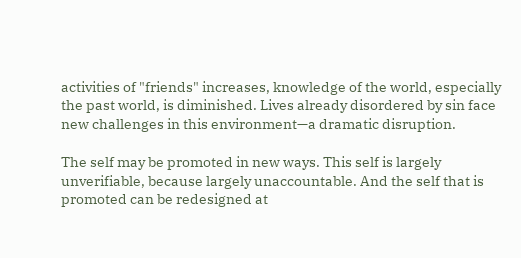activities of "friends" increases, knowledge of the world, especially the past world, is diminished. Lives already disordered by sin face new challenges in this environment—a dramatic disruption.

The self may be promoted in new ways. This self is largely unverifiable, because largely unaccountable. And the self that is promoted can be redesigned at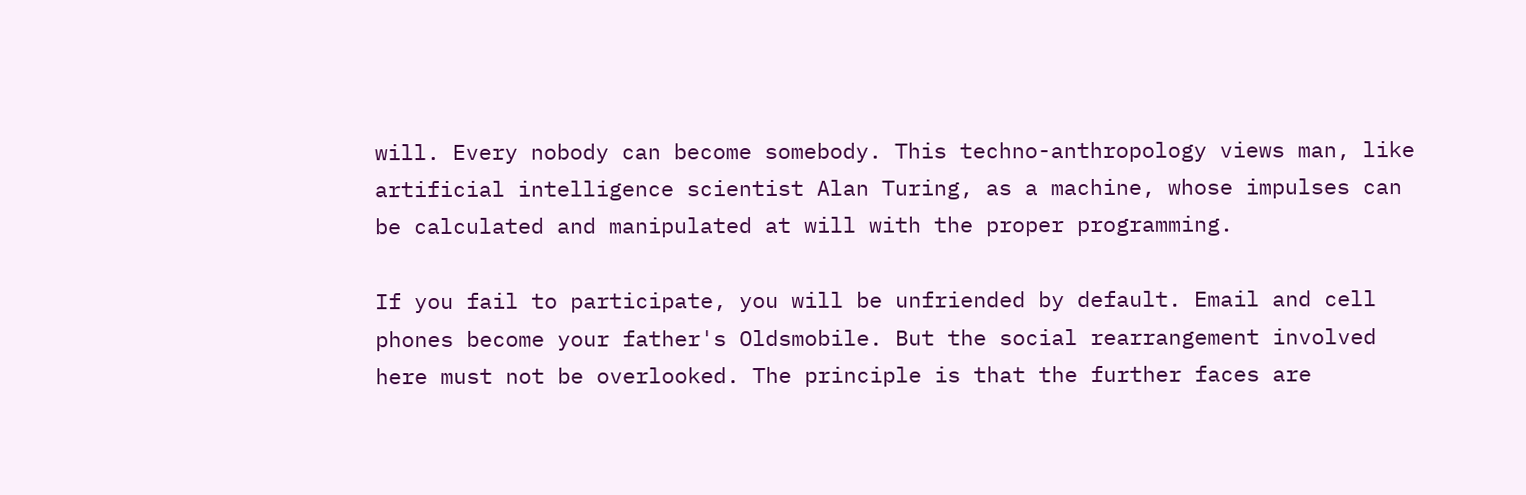will. Every nobody can become somebody. This techno-anthropology views man, like artificial intelligence scientist Alan Turing, as a machine, whose impulses can be calculated and manipulated at will with the proper programming.

If you fail to participate, you will be unfriended by default. Email and cell phones become your father's Oldsmobile. But the social rearrangement involved here must not be overlooked. The principle is that the further faces are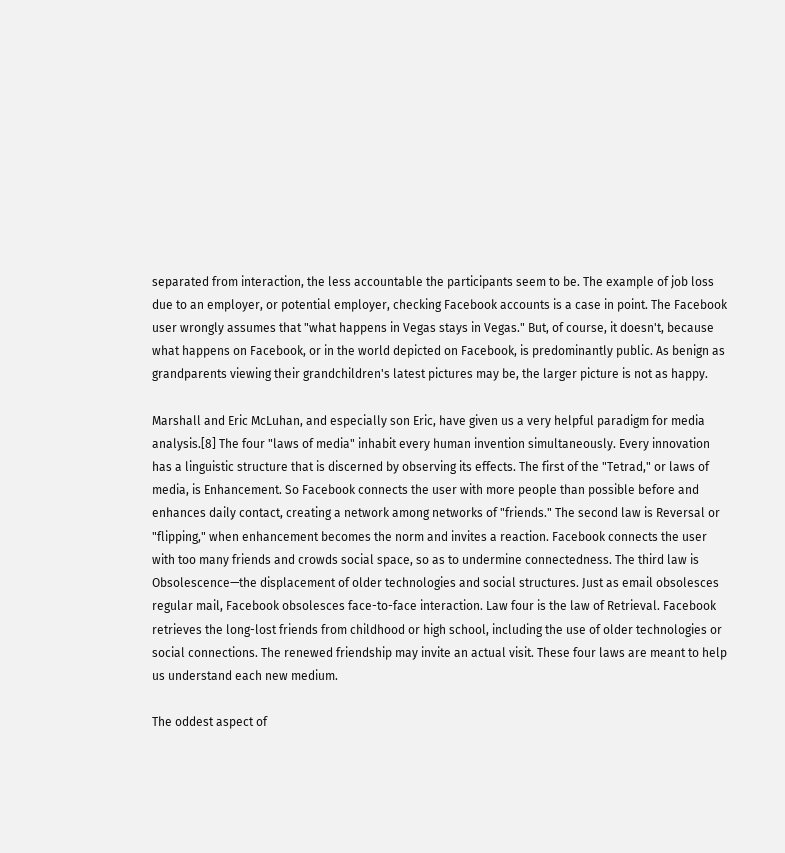separated from interaction, the less accountable the participants seem to be. The example of job loss due to an employer, or potential employer, checking Facebook accounts is a case in point. The Facebook user wrongly assumes that "what happens in Vegas stays in Vegas." But, of course, it doesn't, because what happens on Facebook, or in the world depicted on Facebook, is predominantly public. As benign as grandparents viewing their grandchildren's latest pictures may be, the larger picture is not as happy.

Marshall and Eric McLuhan, and especially son Eric, have given us a very helpful paradigm for media analysis.[8] The four "laws of media" inhabit every human invention simultaneously. Every innovation has a linguistic structure that is discerned by observing its effects. The first of the "Tetrad," or laws of media, is Enhancement. So Facebook connects the user with more people than possible before and enhances daily contact, creating a network among networks of "friends." The second law is Reversal or "flipping," when enhancement becomes the norm and invites a reaction. Facebook connects the user with too many friends and crowds social space, so as to undermine connectedness. The third law is Obsolescence—the displacement of older technologies and social structures. Just as email obsolesces regular mail, Facebook obsolesces face-to-face interaction. Law four is the law of Retrieval. Facebook retrieves the long-lost friends from childhood or high school, including the use of older technologies or social connections. The renewed friendship may invite an actual visit. These four laws are meant to help us understand each new medium.

The oddest aspect of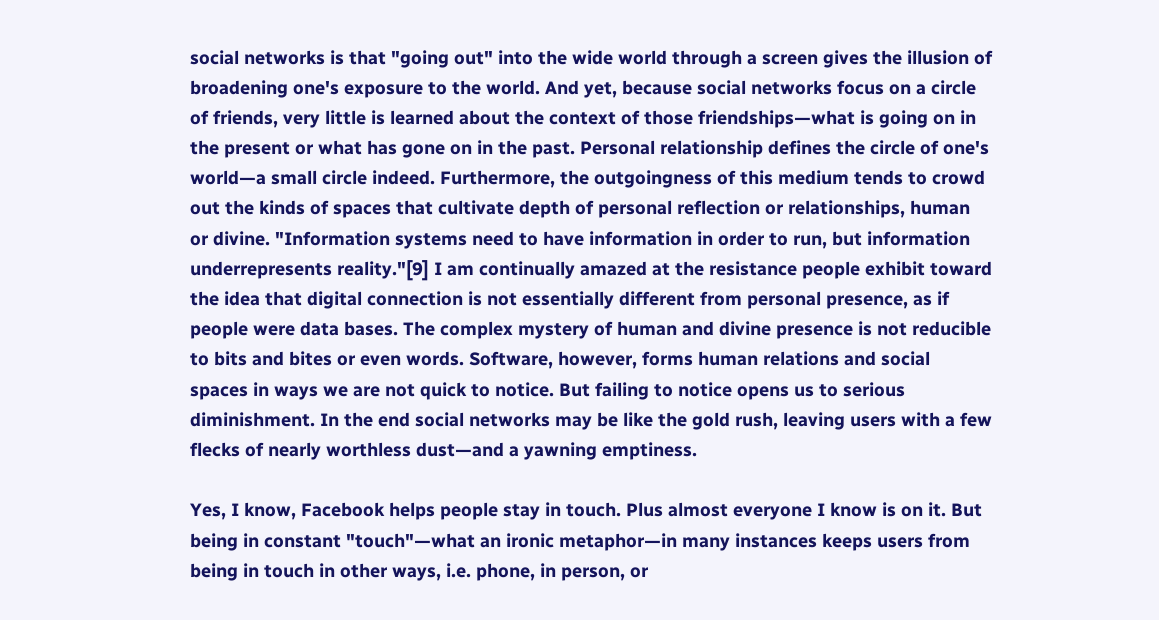social networks is that "going out" into the wide world through a screen gives the illusion of broadening one's exposure to the world. And yet, because social networks focus on a circle of friends, very little is learned about the context of those friendships—what is going on in the present or what has gone on in the past. Personal relationship defines the circle of one's world—a small circle indeed. Furthermore, the outgoingness of this medium tends to crowd out the kinds of spaces that cultivate depth of personal reflection or relationships, human or divine. "Information systems need to have information in order to run, but information underrepresents reality."[9] I am continually amazed at the resistance people exhibit toward the idea that digital connection is not essentially different from personal presence, as if people were data bases. The complex mystery of human and divine presence is not reducible to bits and bites or even words. Software, however, forms human relations and social spaces in ways we are not quick to notice. But failing to notice opens us to serious diminishment. In the end social networks may be like the gold rush, leaving users with a few flecks of nearly worthless dust—and a yawning emptiness.

Yes, I know, Facebook helps people stay in touch. Plus almost everyone I know is on it. But being in constant "touch"—what an ironic metaphor—in many instances keeps users from being in touch in other ways, i.e. phone, in person, or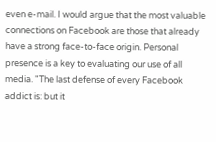even e-mail. I would argue that the most valuable connections on Facebook are those that already have a strong face-to-face origin. Personal presence is a key to evaluating our use of all media. "The last defense of every Facebook addict is: but it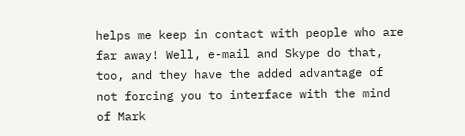helps me keep in contact with people who are far away! Well, e-mail and Skype do that, too, and they have the added advantage of not forcing you to interface with the mind of Mark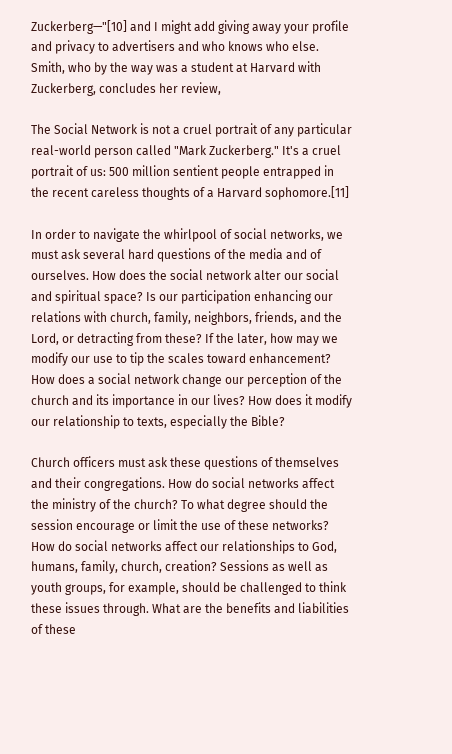Zuckerberg—"[10] and I might add giving away your profile and privacy to advertisers and who knows who else. Smith, who by the way was a student at Harvard with Zuckerberg, concludes her review,

The Social Network is not a cruel portrait of any particular real-world person called "Mark Zuckerberg." It's a cruel portrait of us: 500 million sentient people entrapped in the recent careless thoughts of a Harvard sophomore.[11]

In order to navigate the whirlpool of social networks, we must ask several hard questions of the media and of ourselves. How does the social network alter our social and spiritual space? Is our participation enhancing our relations with church, family, neighbors, friends, and the Lord, or detracting from these? If the later, how may we modify our use to tip the scales toward enhancement? How does a social network change our perception of the church and its importance in our lives? How does it modify our relationship to texts, especially the Bible?

Church officers must ask these questions of themselves and their congregations. How do social networks affect the ministry of the church? To what degree should the session encourage or limit the use of these networks? How do social networks affect our relationships to God, humans, family, church, creation? Sessions as well as youth groups, for example, should be challenged to think these issues through. What are the benefits and liabilities of these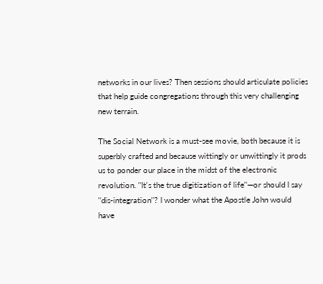networks in our lives? Then sessions should articulate policies that help guide congregations through this very challenging new terrain.

The Social Network is a must-see movie, both because it is superbly crafted and because wittingly or unwittingly it prods us to ponder our place in the midst of the electronic revolution. "It's the true digitization of life"—or should I say "dis-integration"? I wonder what the Apostle John would have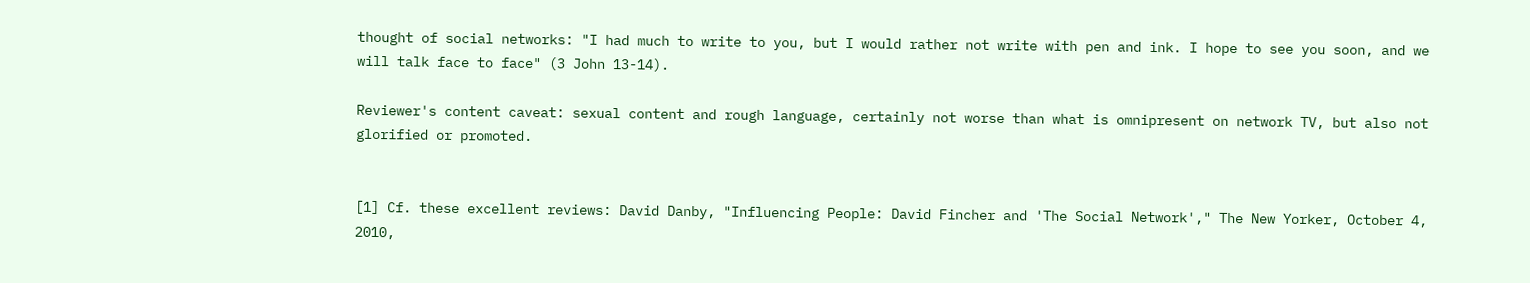thought of social networks: "I had much to write to you, but I would rather not write with pen and ink. I hope to see you soon, and we will talk face to face" (3 John 13-14).

Reviewer's content caveat: sexual content and rough language, certainly not worse than what is omnipresent on network TV, but also not glorified or promoted.


[1] Cf. these excellent reviews: David Danby, "Influencing People: David Fincher and 'The Social Network'," The New Yorker, October 4, 2010,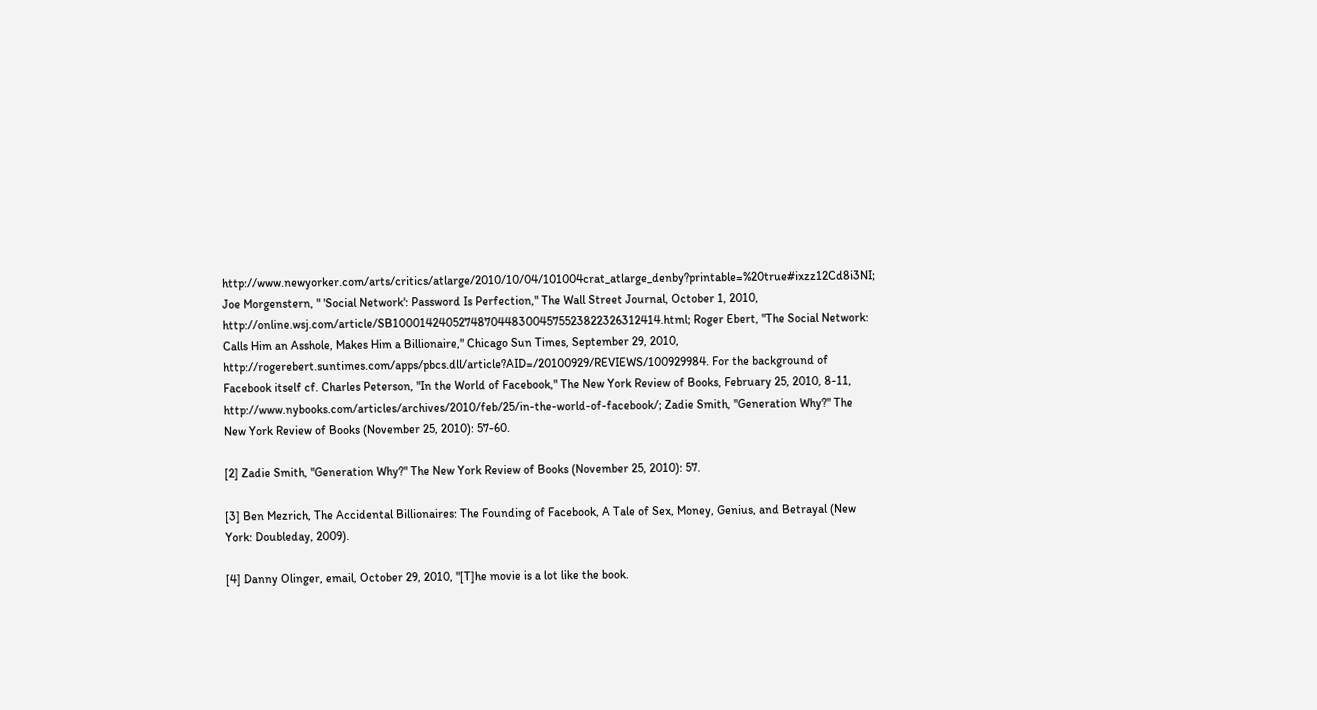http://www.newyorker.com/arts/critics/atlarge/2010/10/04/101004crat_atlarge_denby?printable=%20true#ixzz12Cd8i3NI; Joe Morgenstern, " 'Social Network': Password Is Perfection," The Wall Street Journal, October 1, 2010, http://online.wsj.com/article/SB10001424052748704483004575523822326312414.html; Roger Ebert, "The Social Network: Calls Him an Asshole, Makes Him a Billionaire," Chicago Sun Times, September 29, 2010, http://rogerebert.suntimes.com/apps/pbcs.dll/article?AID=/20100929/REVIEWS/100929984. For the background of Facebook itself cf. Charles Peterson, "In the World of Facebook," The New York Review of Books, February 25, 2010, 8-11, http://www.nybooks.com/articles/archives/2010/feb/25/in-the-world-of-facebook/; Zadie Smith, "Generation Why?" The New York Review of Books (November 25, 2010): 57-60.

[2] Zadie Smith, "Generation Why?" The New York Review of Books (November 25, 2010): 57.

[3] Ben Mezrich, The Accidental Billionaires: The Founding of Facebook, A Tale of Sex, Money, Genius, and Betrayal (New York: Doubleday, 2009).

[4] Danny Olinger, email, October 29, 2010, "[T]he movie is a lot like the book.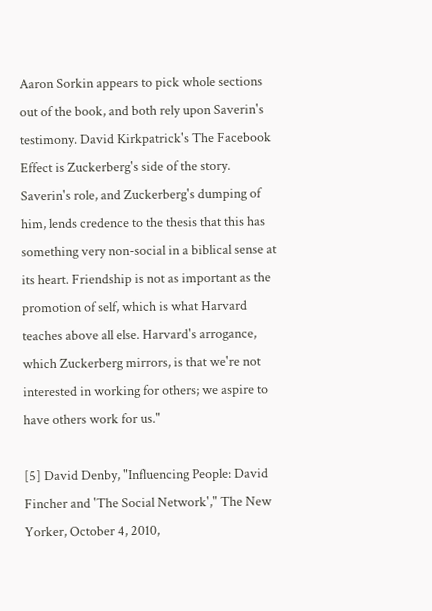Aaron Sorkin appears to pick whole sections out of the book, and both rely upon Saverin's testimony. David Kirkpatrick's The Facebook Effect is Zuckerberg's side of the story. Saverin's role, and Zuckerberg's dumping of him, lends credence to the thesis that this has something very non-social in a biblical sense at its heart. Friendship is not as important as the promotion of self, which is what Harvard teaches above all else. Harvard's arrogance, which Zuckerberg mirrors, is that we're not interested in working for others; we aspire to have others work for us."

[5] David Denby, "Influencing People: David Fincher and 'The Social Network'," The New Yorker, October 4, 2010,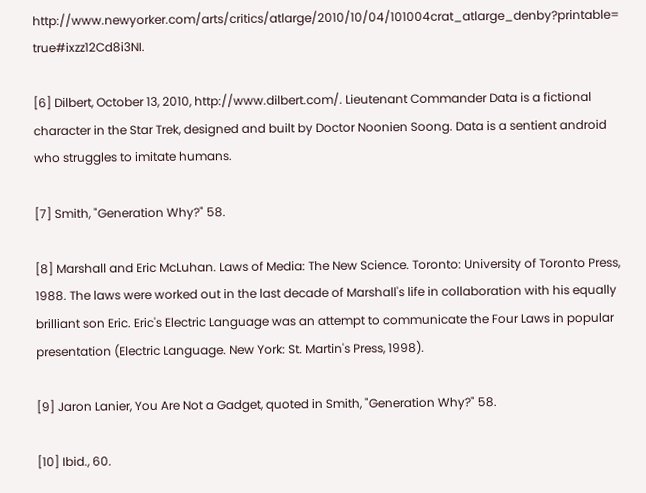http://www.newyorker.com/arts/critics/atlarge/2010/10/04/101004crat_atlarge_denby?printable= true#ixzz12Cd8i3NI.

[6] Dilbert, October 13, 2010, http://www.dilbert.com/. Lieutenant Commander Data is a fictional character in the Star Trek, designed and built by Doctor Noonien Soong. Data is a sentient android who struggles to imitate humans.

[7] Smith, "Generation Why?" 58.

[8] Marshall and Eric McLuhan. Laws of Media: The New Science. Toronto: University of Toronto Press, 1988. The laws were worked out in the last decade of Marshall's life in collaboration with his equally brilliant son Eric. Eric's Electric Language was an attempt to communicate the Four Laws in popular presentation (Electric Language. New York: St. Martin's Press, 1998).

[9] Jaron Lanier, You Are Not a Gadget, quoted in Smith, "Generation Why?" 58.

[10] Ibid., 60.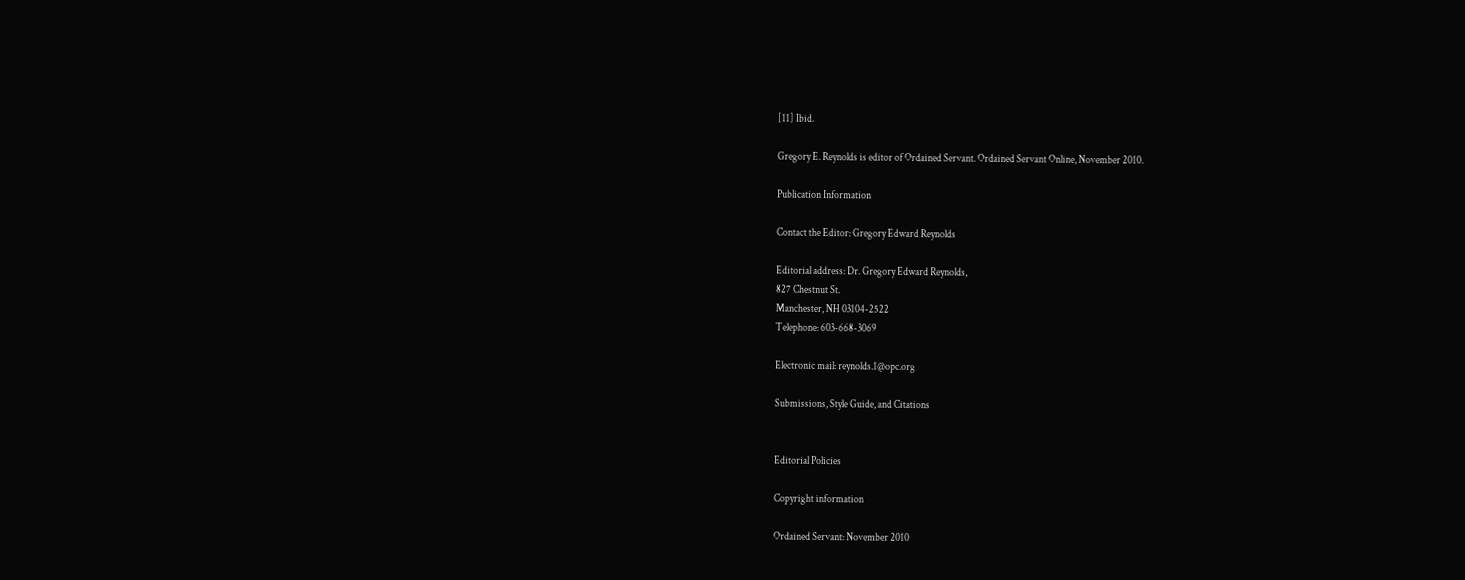[11] Ibid.

Gregory E. Reynolds is editor of Ordained Servant. Ordained Servant Online, November 2010.

Publication Information

Contact the Editor: Gregory Edward Reynolds

Editorial address: Dr. Gregory Edward Reynolds,
827 Chestnut St.
Manchester, NH 03104-2522
Telephone: 603-668-3069

Electronic mail: reynolds.1@opc.org

Submissions, Style Guide, and Citations


Editorial Policies

Copyright information

Ordained Servant: November 2010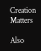Creation Matters

Also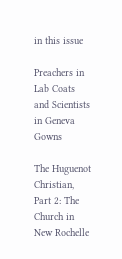in this issue

Preachers in Lab Coats and Scientists in Geneva Gowns

The Huguenot Christian, Part 2: The Church in New Rochelle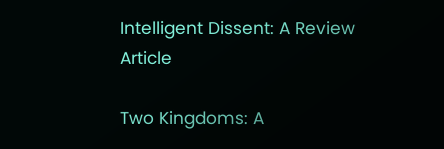Intelligent Dissent: A Review Article

Two Kingdoms: A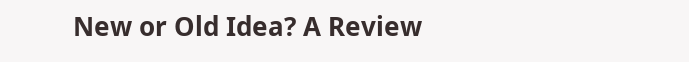New or Old Idea? A Review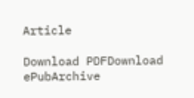Article

Download PDFDownload ePubArchive